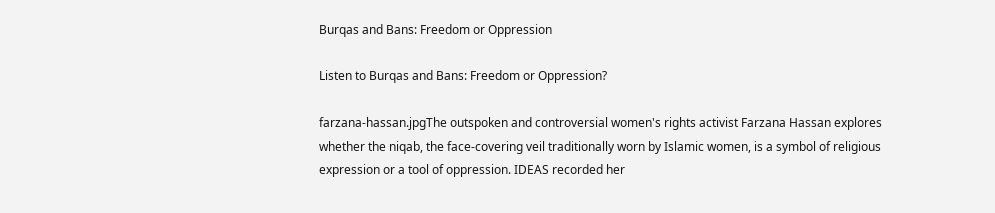Burqas and Bans: Freedom or Oppression

Listen to Burqas and Bans: Freedom or Oppression?

farzana-hassan.jpgThe outspoken and controversial women's rights activist Farzana Hassan explores whether the niqab, the face-covering veil traditionally worn by Islamic women, is a symbol of religious expression or a tool of oppression. IDEAS recorded her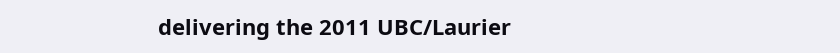delivering the 2011 UBC/Laurier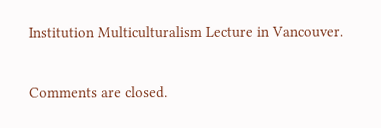Institution Multiculturalism Lecture in Vancouver.

Comments are closed.